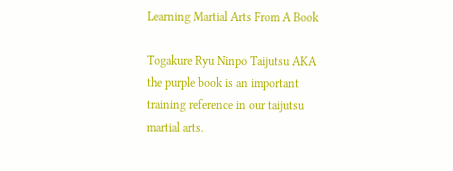Learning Martial Arts From A Book

Togakure Ryu Ninpo Taijutsu AKA the purple book is an important training reference in our taijutsu martial arts.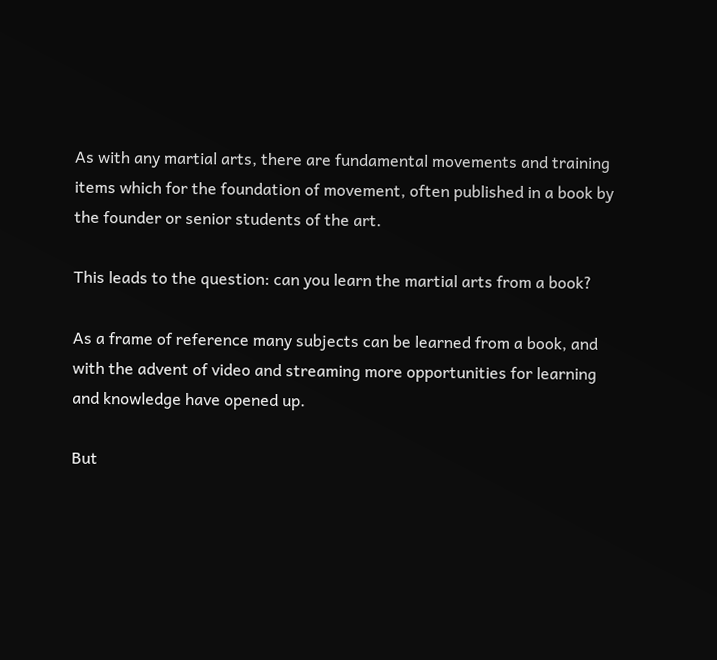As with any martial arts, there are fundamental movements and training items which for the foundation of movement, often published in a book by the founder or senior students of the art.

This leads to the question: can you learn the martial arts from a book?

As a frame of reference many subjects can be learned from a book, and with the advent of video and streaming more opportunities for learning and knowledge have opened up.

But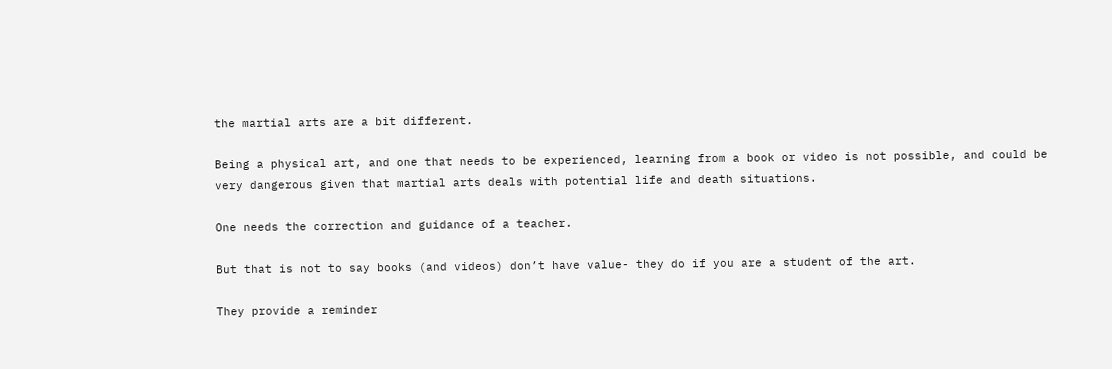the martial arts are a bit different.

Being a physical art, and one that needs to be experienced, learning from a book or video is not possible, and could be very dangerous given that martial arts deals with potential life and death situations.

One needs the correction and guidance of a teacher.

But that is not to say books (and videos) don’t have value- they do if you are a student of the art.

They provide a reminder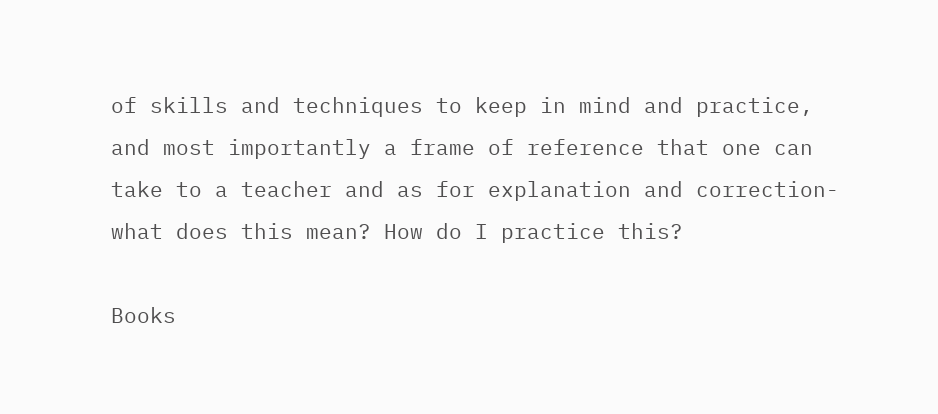of skills and techniques to keep in mind and practice, and most importantly a frame of reference that one can take to a teacher and as for explanation and correction- what does this mean? How do I practice this?

Books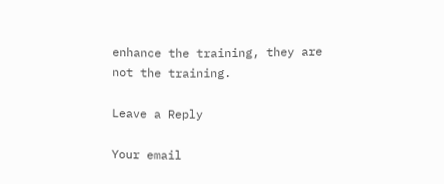enhance the training, they are not the training.

Leave a Reply

Your email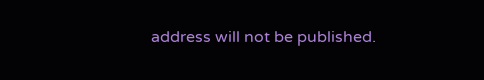address will not be published.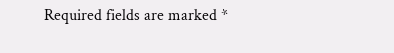Required fields are marked *